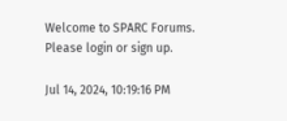Welcome to SPARC Forums. Please login or sign up.

Jul 14, 2024, 10:19:16 PM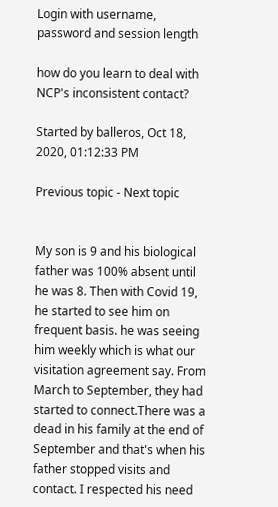Login with username, password and session length

how do you learn to deal with NCP's inconsistent contact?

Started by balleros, Oct 18, 2020, 01:12:33 PM

Previous topic - Next topic


My son is 9 and his biological father was 100% absent until he was 8. Then with Covid 19, he started to see him on frequent basis. he was seeing him weekly which is what our visitation agreement say. From March to September, they had started to connect.There was a dead in his family at the end of September and that's when his father stopped visits and contact. I respected his need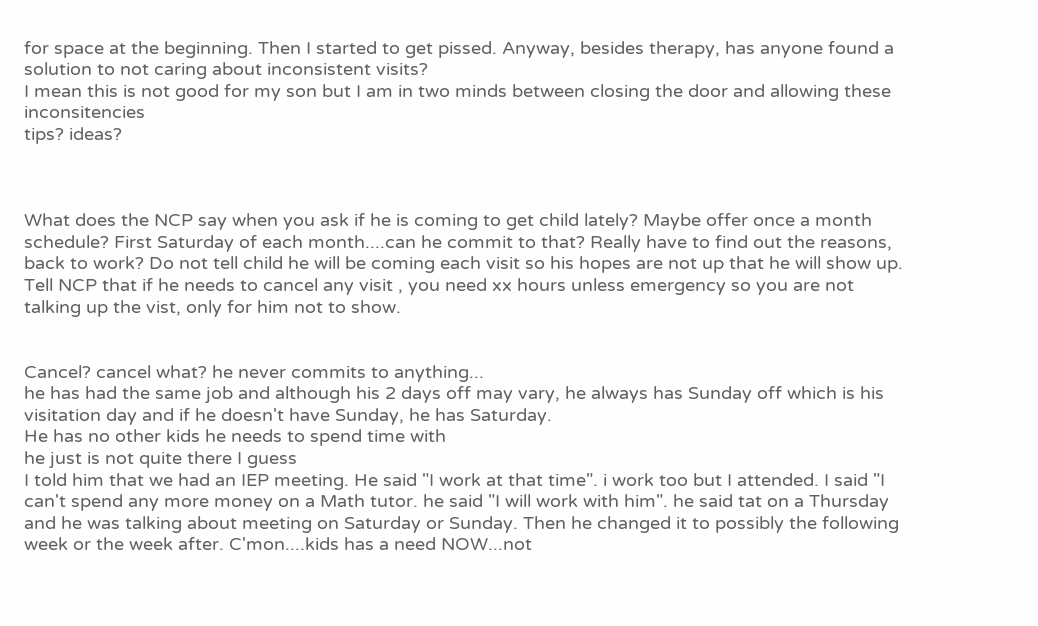for space at the beginning. Then I started to get pissed. Anyway, besides therapy, has anyone found a solution to not caring about inconsistent visits?
I mean this is not good for my son but I am in two minds between closing the door and allowing these inconsitencies
tips? ideas?



What does the NCP say when you ask if he is coming to get child lately? Maybe offer once a month schedule? First Saturday of each month....can he commit to that? Really have to find out the reasons, back to work? Do not tell child he will be coming each visit so his hopes are not up that he will show up. Tell NCP that if he needs to cancel any visit , you need xx hours unless emergency so you are not talking up the vist, only for him not to show.


Cancel? cancel what? he never commits to anything...
he has had the same job and although his 2 days off may vary, he always has Sunday off which is his visitation day and if he doesn't have Sunday, he has Saturday.
He has no other kids he needs to spend time with
he just is not quite there I guess
I told him that we had an IEP meeting. He said "I work at that time". i work too but I attended. I said "I can't spend any more money on a Math tutor. he said "I will work with him". he said tat on a Thursday and he was talking about meeting on Saturday or Sunday. Then he changed it to possibly the following week or the week after. C'mon....kids has a need NOW...not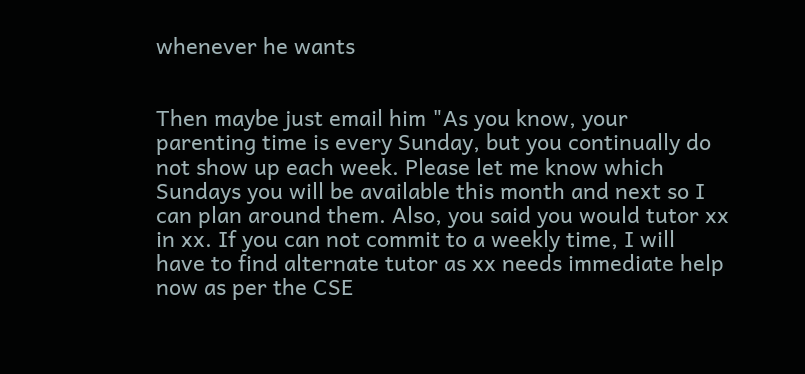whenever he wants


Then maybe just email him "As you know, your parenting time is every Sunday, but you continually do not show up each week. Please let me know which Sundays you will be available this month and next so I can plan around them. Also, you said you would tutor xx in xx. If you can not commit to a weekly time, I will have to find alternate tutor as xx needs immediate help now as per the CSE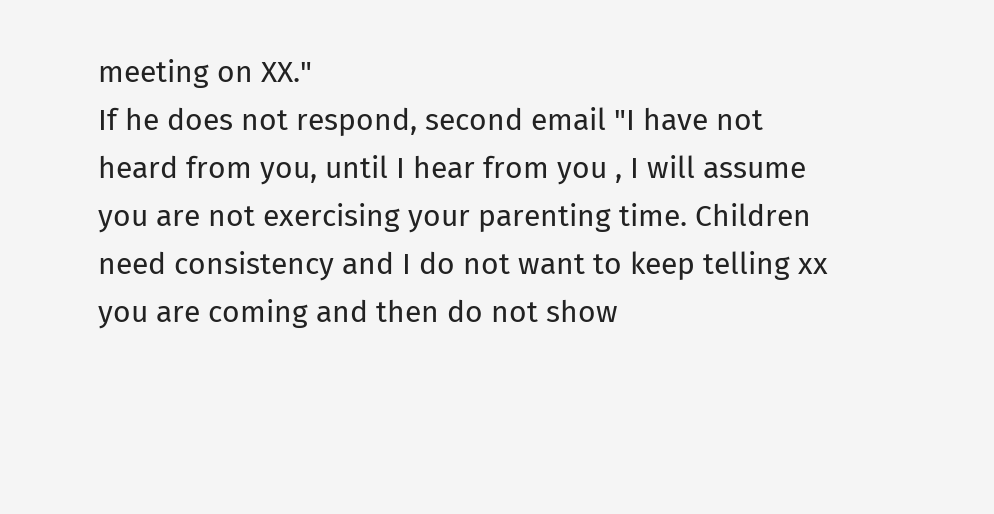meeting on XX."
If he does not respond, second email "I have not heard from you, until I hear from you , I will assume you are not exercising your parenting time. Children need consistency and I do not want to keep telling xx you are coming and then do not show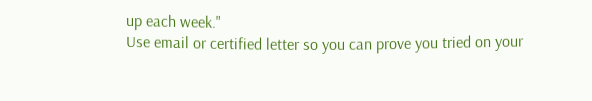up each week."
Use email or certified letter so you can prove you tried on your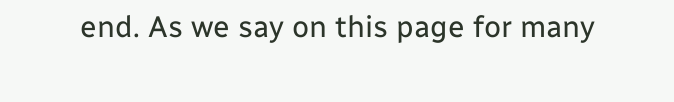end. As we say on this page for many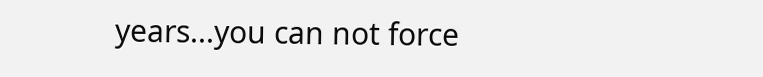years...you can not force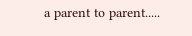a parent to parent.....